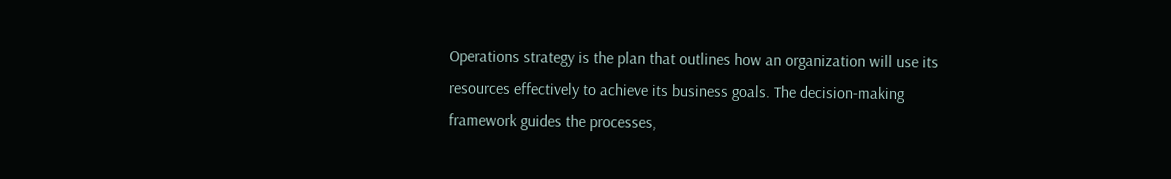Operations strategy is the plan that outlines how an organization will use its resources effectively to achieve its business goals. The decision-making framework guides the processes,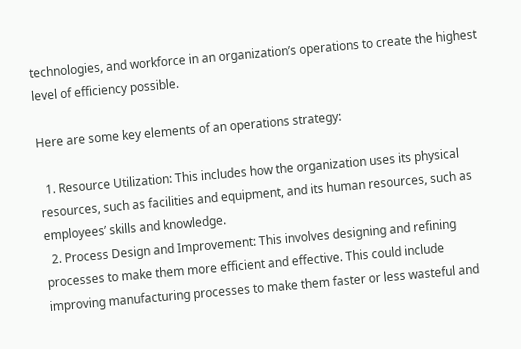technologies, and workforce in an organization’s operations to create the highest level of efficiency possible.

Here are some key elements of an operations strategy:

  1. Resource Utilization: This includes how the organization uses its physical resources, such as facilities and equipment, and its human resources, such as employees’ skills and knowledge.
  2. Process Design and Improvement: This involves designing and refining processes to make them more efficient and effective. This could include improving manufacturing processes to make them faster or less wasteful and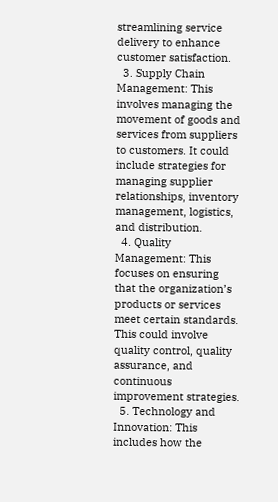streamlining service delivery to enhance customer satisfaction.
  3. Supply Chain Management: This involves managing the movement of goods and services from suppliers to customers. It could include strategies for managing supplier relationships, inventory management, logistics, and distribution.
  4. Quality Management: This focuses on ensuring that the organization’s products or services meet certain standards. This could involve quality control, quality assurance, and continuous improvement strategies.
  5. Technology and Innovation: This includes how the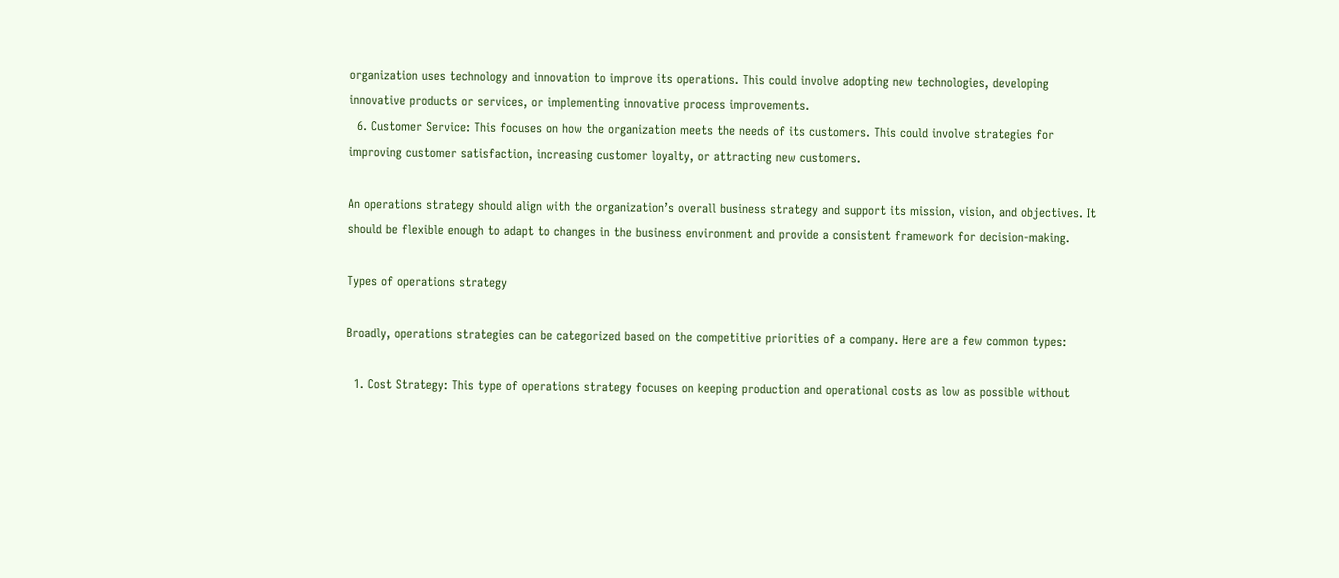organization uses technology and innovation to improve its operations. This could involve adopting new technologies, developing innovative products or services, or implementing innovative process improvements.
  6. Customer Service: This focuses on how the organization meets the needs of its customers. This could involve strategies for improving customer satisfaction, increasing customer loyalty, or attracting new customers.

An operations strategy should align with the organization’s overall business strategy and support its mission, vision, and objectives. It should be flexible enough to adapt to changes in the business environment and provide a consistent framework for decision-making.

Types of operations strategy

Broadly, operations strategies can be categorized based on the competitive priorities of a company. Here are a few common types:

  1. Cost Strategy: This type of operations strategy focuses on keeping production and operational costs as low as possible without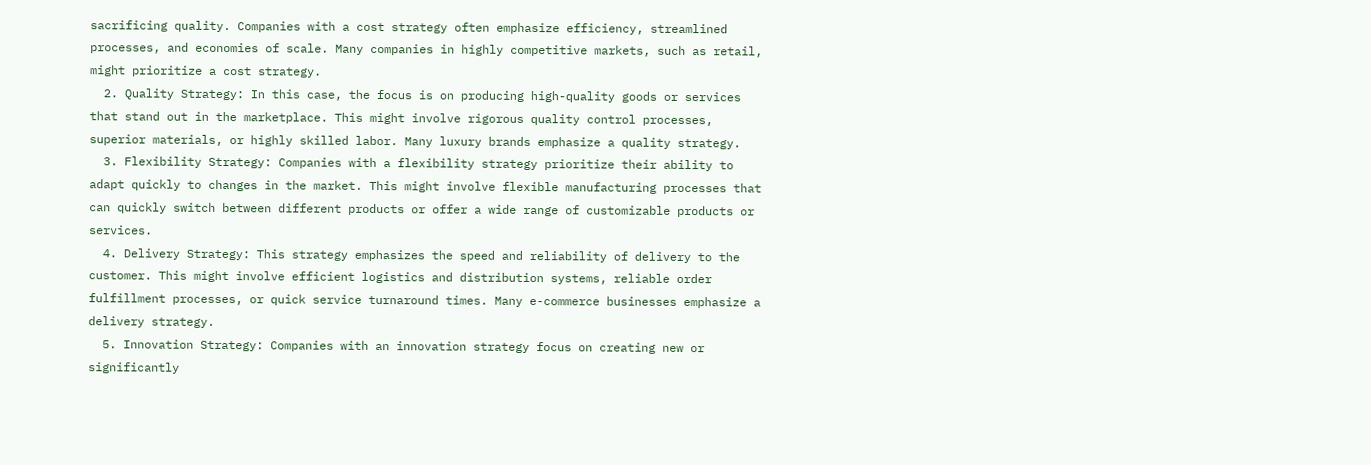sacrificing quality. Companies with a cost strategy often emphasize efficiency, streamlined processes, and economies of scale. Many companies in highly competitive markets, such as retail, might prioritize a cost strategy.
  2. Quality Strategy: In this case, the focus is on producing high-quality goods or services that stand out in the marketplace. This might involve rigorous quality control processes, superior materials, or highly skilled labor. Many luxury brands emphasize a quality strategy.
  3. Flexibility Strategy: Companies with a flexibility strategy prioritize their ability to adapt quickly to changes in the market. This might involve flexible manufacturing processes that can quickly switch between different products or offer a wide range of customizable products or services.
  4. Delivery Strategy: This strategy emphasizes the speed and reliability of delivery to the customer. This might involve efficient logistics and distribution systems, reliable order fulfillment processes, or quick service turnaround times. Many e-commerce businesses emphasize a delivery strategy.
  5. Innovation Strategy: Companies with an innovation strategy focus on creating new or significantly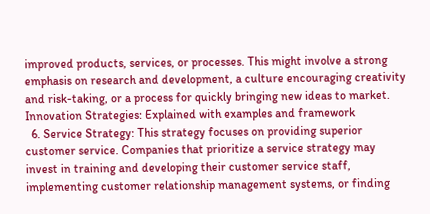improved products, services, or processes. This might involve a strong emphasis on research and development, a culture encouraging creativity and risk-taking, or a process for quickly bringing new ideas to market. Innovation Strategies: Explained with examples and framework
  6. Service Strategy: This strategy focuses on providing superior customer service. Companies that prioritize a service strategy may invest in training and developing their customer service staff, implementing customer relationship management systems, or finding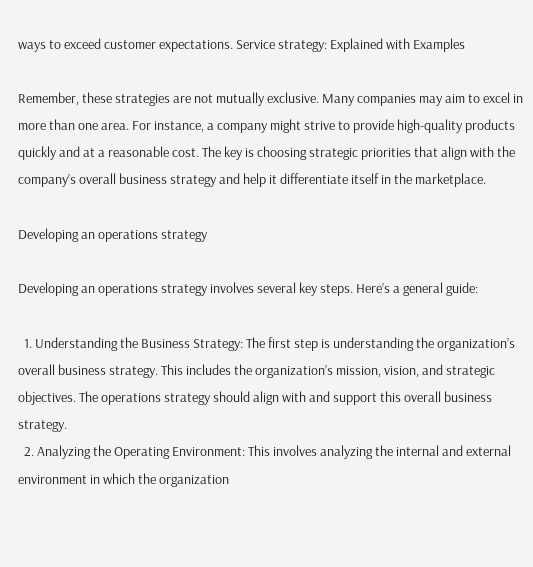ways to exceed customer expectations. Service strategy: Explained with Examples

Remember, these strategies are not mutually exclusive. Many companies may aim to excel in more than one area. For instance, a company might strive to provide high-quality products quickly and at a reasonable cost. The key is choosing strategic priorities that align with the company’s overall business strategy and help it differentiate itself in the marketplace.

Developing an operations strategy

Developing an operations strategy involves several key steps. Here’s a general guide:

  1. Understanding the Business Strategy: The first step is understanding the organization’s overall business strategy. This includes the organization’s mission, vision, and strategic objectives. The operations strategy should align with and support this overall business strategy.
  2. Analyzing the Operating Environment: This involves analyzing the internal and external environment in which the organization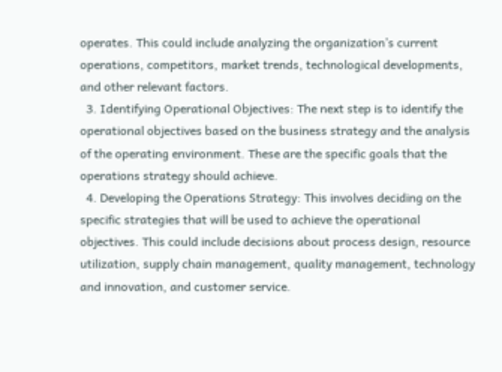operates. This could include analyzing the organization’s current operations, competitors, market trends, technological developments, and other relevant factors.
  3. Identifying Operational Objectives: The next step is to identify the operational objectives based on the business strategy and the analysis of the operating environment. These are the specific goals that the operations strategy should achieve.
  4. Developing the Operations Strategy: This involves deciding on the specific strategies that will be used to achieve the operational objectives. This could include decisions about process design, resource utilization, supply chain management, quality management, technology and innovation, and customer service.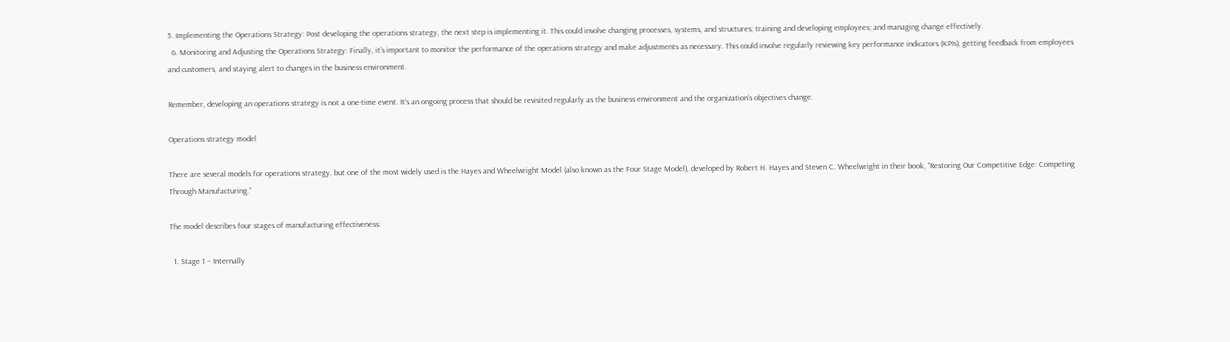5. Implementing the Operations Strategy: Post developing the operations strategy, the next step is implementing it. This could involve changing processes, systems, and structures; training and developing employees; and managing change effectively.
  6. Monitoring and Adjusting the Operations Strategy: Finally, it’s important to monitor the performance of the operations strategy and make adjustments as necessary. This could involve regularly reviewing key performance indicators (KPIs), getting feedback from employees and customers, and staying alert to changes in the business environment.

Remember, developing an operations strategy is not a one-time event. It’s an ongoing process that should be revisited regularly as the business environment and the organization’s objectives change.

Operations strategy model

There are several models for operations strategy, but one of the most widely used is the Hayes and Wheelwright Model (also known as the Four Stage Model), developed by Robert H. Hayes and Steven C. Wheelwright in their book, “Restoring Our Competitive Edge: Competing Through Manufacturing.”

The model describes four stages of manufacturing effectiveness:

  1. Stage 1 – Internally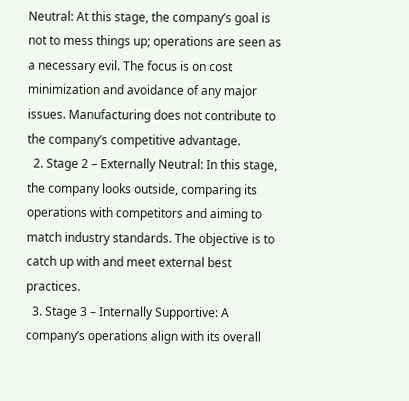Neutral: At this stage, the company’s goal is not to mess things up; operations are seen as a necessary evil. The focus is on cost minimization and avoidance of any major issues. Manufacturing does not contribute to the company’s competitive advantage.
  2. Stage 2 – Externally Neutral: In this stage, the company looks outside, comparing its operations with competitors and aiming to match industry standards. The objective is to catch up with and meet external best practices.
  3. Stage 3 – Internally Supportive: A company’s operations align with its overall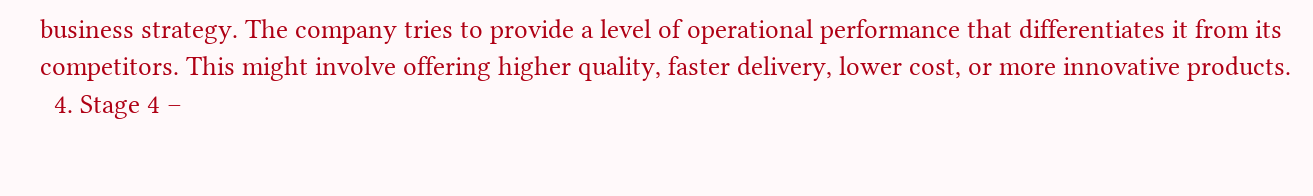business strategy. The company tries to provide a level of operational performance that differentiates it from its competitors. This might involve offering higher quality, faster delivery, lower cost, or more innovative products.
  4. Stage 4 –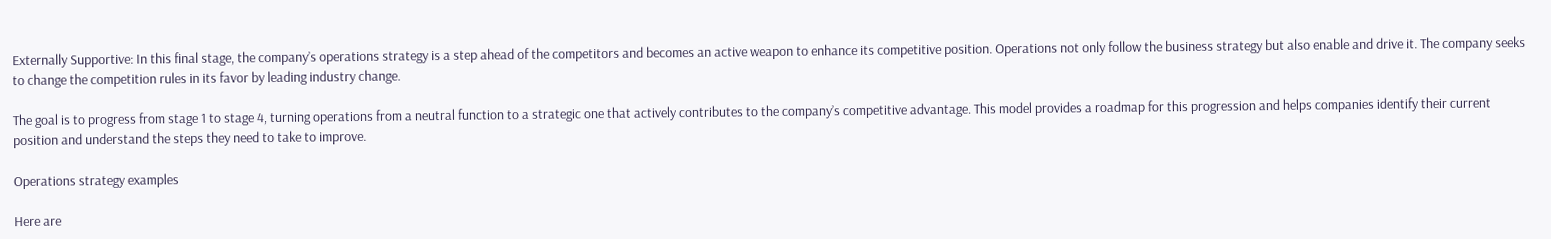Externally Supportive: In this final stage, the company’s operations strategy is a step ahead of the competitors and becomes an active weapon to enhance its competitive position. Operations not only follow the business strategy but also enable and drive it. The company seeks to change the competition rules in its favor by leading industry change.

The goal is to progress from stage 1 to stage 4, turning operations from a neutral function to a strategic one that actively contributes to the company’s competitive advantage. This model provides a roadmap for this progression and helps companies identify their current position and understand the steps they need to take to improve.

Operations strategy examples

Here are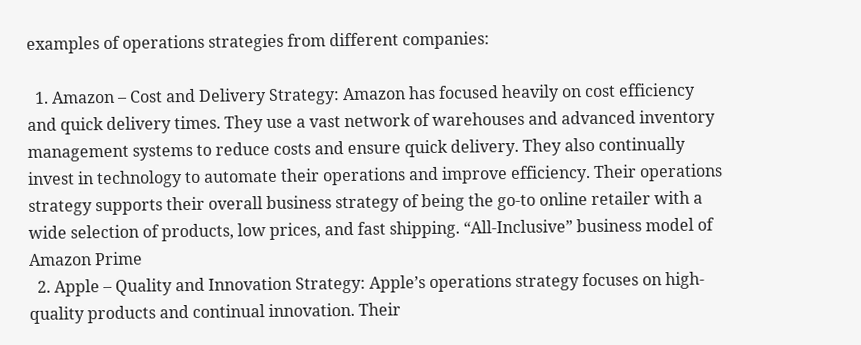examples of operations strategies from different companies:

  1. Amazon – Cost and Delivery Strategy: Amazon has focused heavily on cost efficiency and quick delivery times. They use a vast network of warehouses and advanced inventory management systems to reduce costs and ensure quick delivery. They also continually invest in technology to automate their operations and improve efficiency. Their operations strategy supports their overall business strategy of being the go-to online retailer with a wide selection of products, low prices, and fast shipping. “All-Inclusive” business model of Amazon Prime
  2. Apple – Quality and Innovation Strategy: Apple’s operations strategy focuses on high-quality products and continual innovation. Their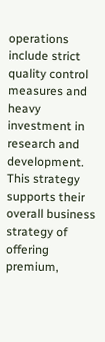operations include strict quality control measures and heavy investment in research and development. This strategy supports their overall business strategy of offering premium,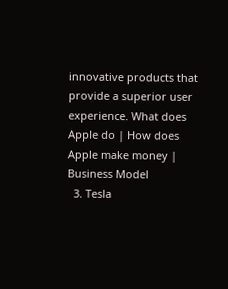innovative products that provide a superior user experience. What does Apple do | How does Apple make money | Business Model
  3. Tesla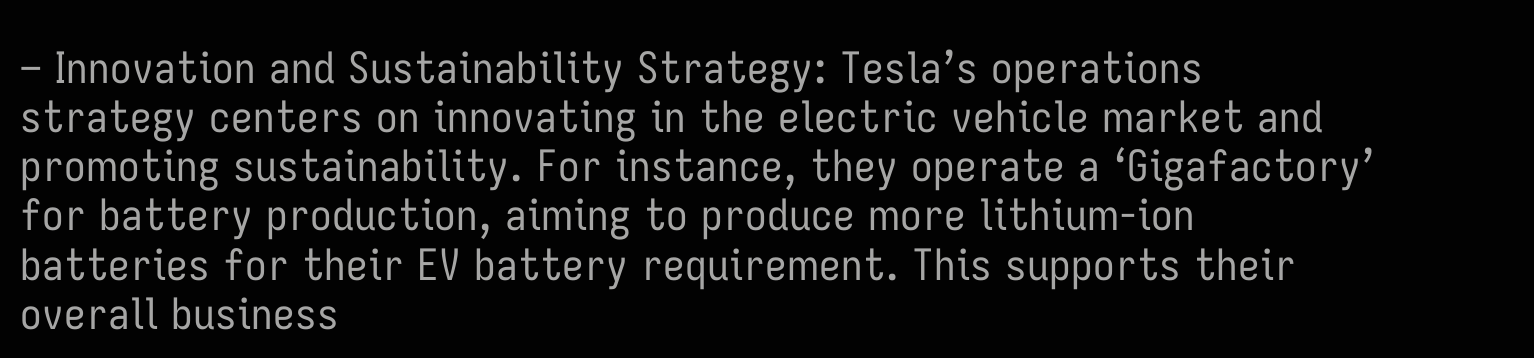– Innovation and Sustainability Strategy: Tesla’s operations strategy centers on innovating in the electric vehicle market and promoting sustainability. For instance, they operate a ‘Gigafactory’ for battery production, aiming to produce more lithium-ion batteries for their EV battery requirement. This supports their overall business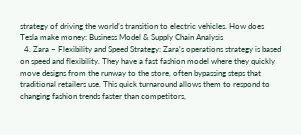strategy of driving the world’s transition to electric vehicles. How does Tesla make money: Business Model & Supply Chain Analysis
  4. Zara – Flexibility and Speed Strategy: Zara’s operations strategy is based on speed and flexibility. They have a fast fashion model where they quickly move designs from the runway to the store, often bypassing steps that traditional retailers use. This quick turnaround allows them to respond to changing fashion trends faster than competitors,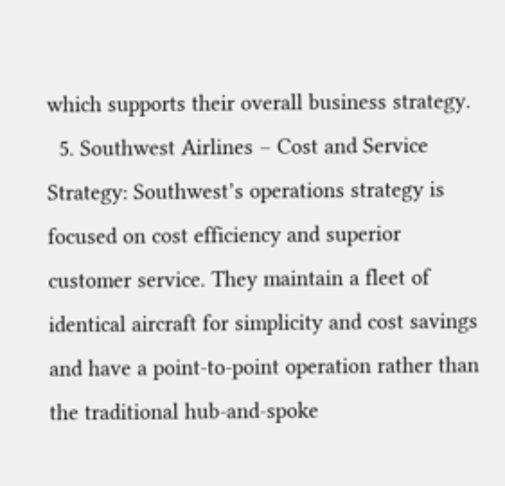which supports their overall business strategy.
  5. Southwest Airlines – Cost and Service Strategy: Southwest’s operations strategy is focused on cost efficiency and superior customer service. They maintain a fleet of identical aircraft for simplicity and cost savings and have a point-to-point operation rather than the traditional hub-and-spoke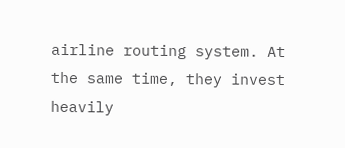airline routing system. At the same time, they invest heavily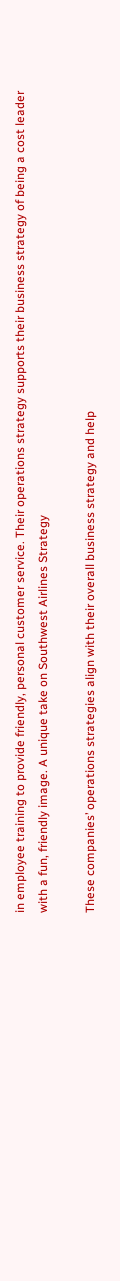in employee training to provide friendly, personal customer service. Their operations strategy supports their business strategy of being a cost leader with a fun, friendly image. A unique take on Southwest Airlines Strategy

These companies’ operations strategies align with their overall business strategy and help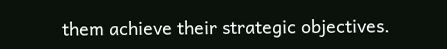them achieve their strategic objectives.